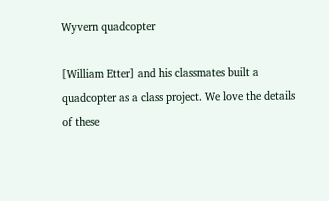Wyvern quadcopter

[William Etter] and his classmates built a quadcopter as a class project. We love the details of these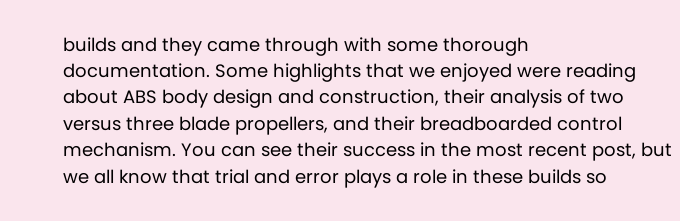builds and they came through with some thorough documentation. Some highlights that we enjoyed were reading about ABS body design and construction, their analysis of two versus three blade propellers, and their breadboarded control mechanism. You can see their success in the most recent post, but we all know that trial and error plays a role in these builds so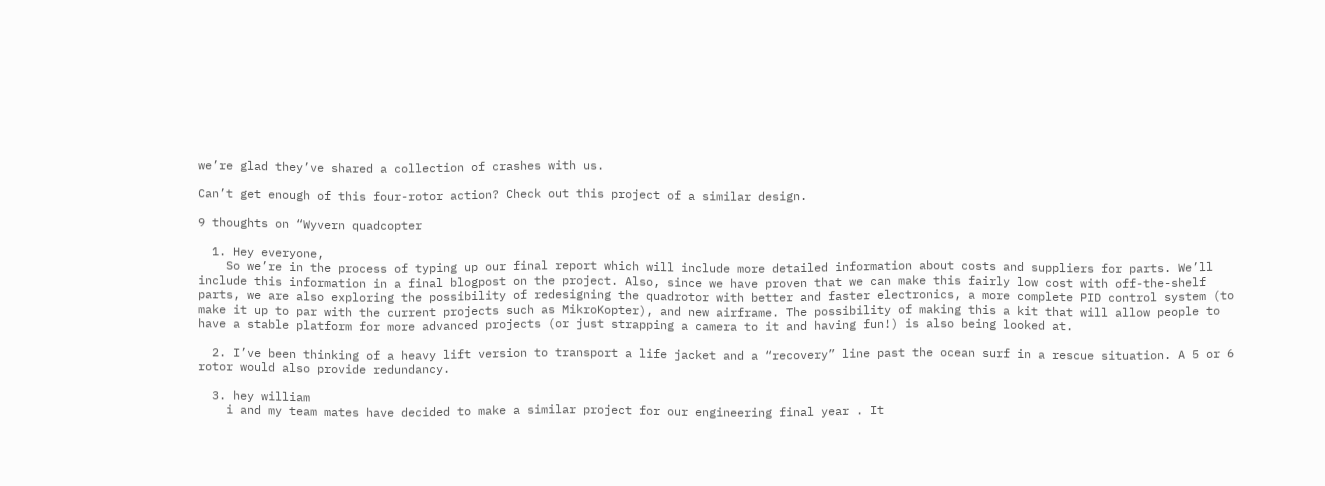we’re glad they’ve shared a collection of crashes with us.

Can’t get enough of this four-rotor action? Check out this project of a similar design.

9 thoughts on “Wyvern quadcopter

  1. Hey everyone,
    So we’re in the process of typing up our final report which will include more detailed information about costs and suppliers for parts. We’ll include this information in a final blogpost on the project. Also, since we have proven that we can make this fairly low cost with off-the-shelf parts, we are also exploring the possibility of redesigning the quadrotor with better and faster electronics, a more complete PID control system (to make it up to par with the current projects such as MikroKopter), and new airframe. The possibility of making this a kit that will allow people to have a stable platform for more advanced projects (or just strapping a camera to it and having fun!) is also being looked at.

  2. I’ve been thinking of a heavy lift version to transport a life jacket and a “recovery” line past the ocean surf in a rescue situation. A 5 or 6 rotor would also provide redundancy.

  3. hey william
    i and my team mates have decided to make a similar project for our engineering final year . It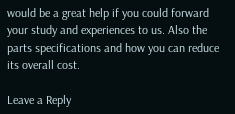would be a great help if you could forward your study and experiences to us. Also the parts specifications and how you can reduce its overall cost.

Leave a Reply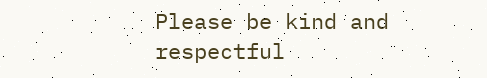Please be kind and respectful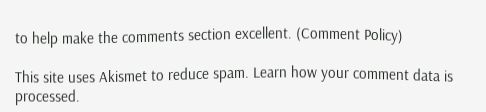to help make the comments section excellent. (Comment Policy)

This site uses Akismet to reduce spam. Learn how your comment data is processed.